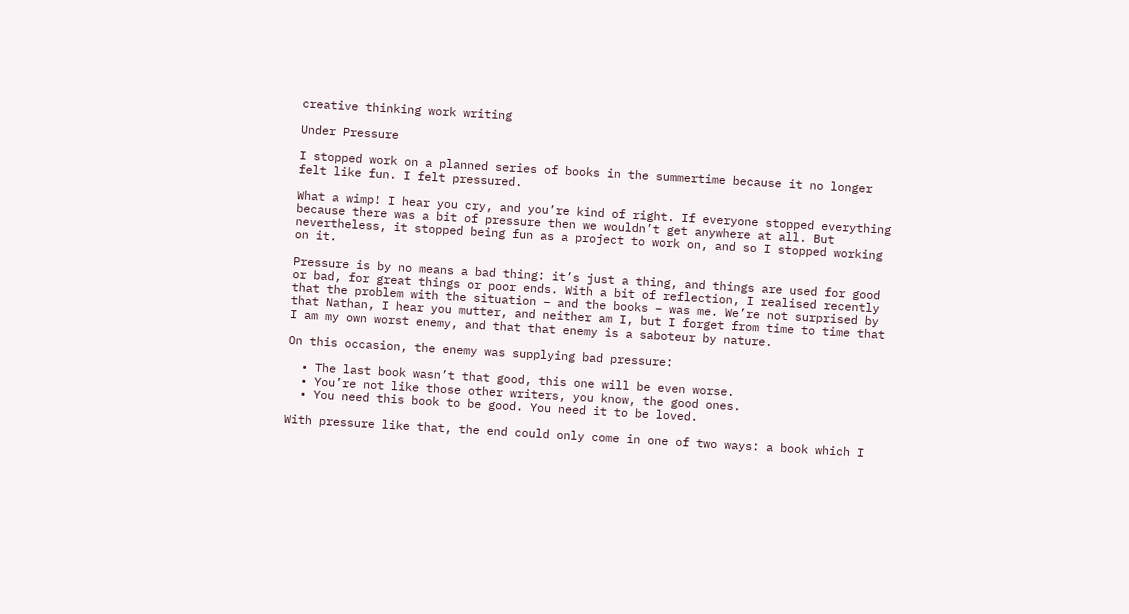creative thinking work writing

Under Pressure

I stopped work on a planned series of books in the summertime because it no longer felt like fun. I felt pressured.

What a wimp! I hear you cry, and you’re kind of right. If everyone stopped everything because there was a bit of pressure then we wouldn’t get anywhere at all. But nevertheless, it stopped being fun as a project to work on, and so I stopped working on it.

Pressure is by no means a bad thing: it’s just a thing, and things are used for good or bad, for great things or poor ends. With a bit of reflection, I realised recently that the problem with the situation – and the books – was me. We’re not surprised by that Nathan, I hear you mutter, and neither am I, but I forget from time to time that I am my own worst enemy, and that that enemy is a saboteur by nature.

On this occasion, the enemy was supplying bad pressure:

  • The last book wasn’t that good, this one will be even worse.
  • You’re not like those other writers, you know, the good ones.
  • You need this book to be good. You need it to be loved.

With pressure like that, the end could only come in one of two ways: a book which I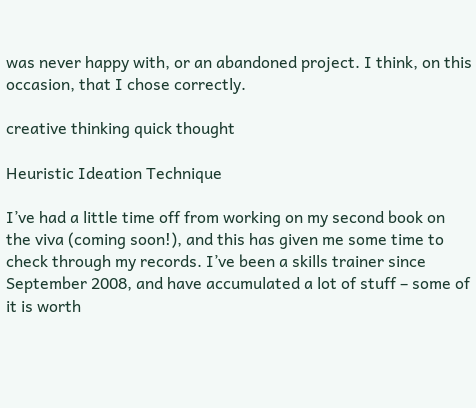was never happy with, or an abandoned project. I think, on this occasion, that I chose correctly.

creative thinking quick thought

Heuristic Ideation Technique

I’ve had a little time off from working on my second book on the viva (coming soon!), and this has given me some time to check through my records. I’ve been a skills trainer since September 2008, and have accumulated a lot of stuff – some of it is worth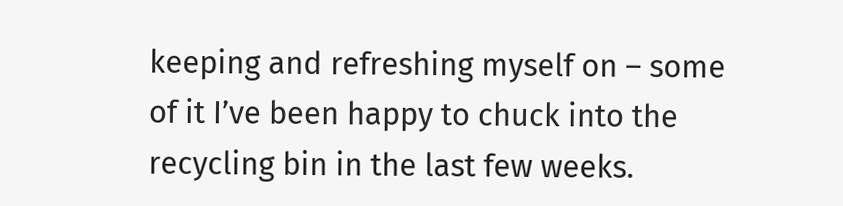keeping and refreshing myself on – some of it I’ve been happy to chuck into the recycling bin in the last few weeks.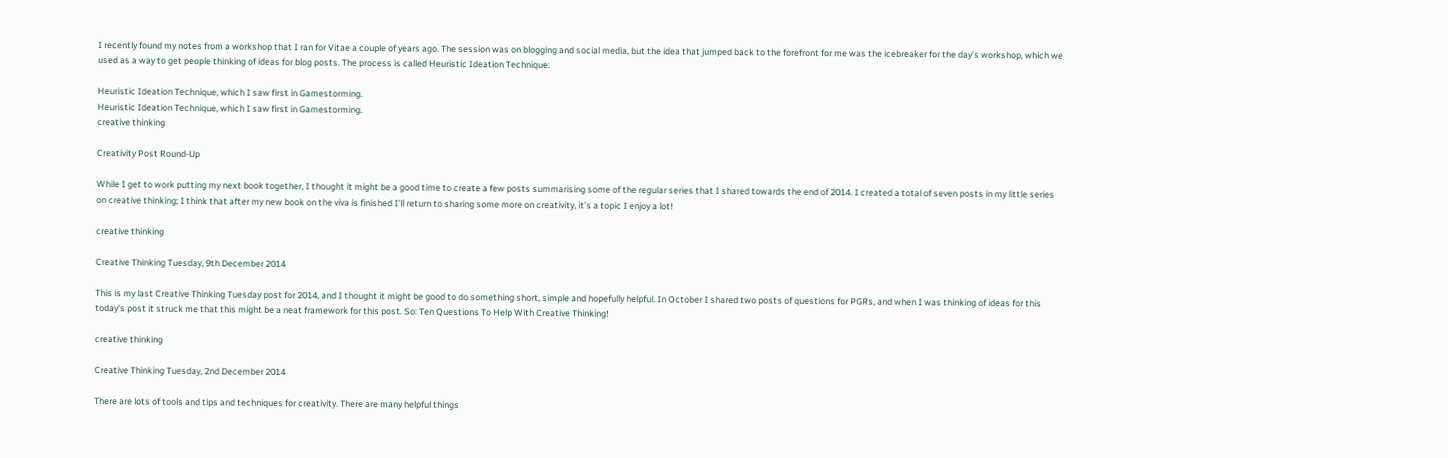I recently found my notes from a workshop that I ran for Vitae a couple of years ago. The session was on blogging and social media, but the idea that jumped back to the forefront for me was the icebreaker for the day’s workshop, which we used as a way to get people thinking of ideas for blog posts. The process is called Heuristic Ideation Technique:

Heuristic Ideation Technique, which I saw first in Gamestorming.
Heuristic Ideation Technique, which I saw first in Gamestorming.
creative thinking

Creativity Post Round-Up

While I get to work putting my next book together, I thought it might be a good time to create a few posts summarising some of the regular series that I shared towards the end of 2014. I created a total of seven posts in my little series on creative thinking; I think that after my new book on the viva is finished I’ll return to sharing some more on creativity, it’s a topic I enjoy a lot!

creative thinking

Creative Thinking Tuesday, 9th December 2014

This is my last Creative Thinking Tuesday post for 2014, and I thought it might be good to do something short, simple and hopefully helpful. In October I shared two posts of questions for PGRs, and when I was thinking of ideas for this today’s post it struck me that this might be a neat framework for this post. So: Ten Questions To Help With Creative Thinking!

creative thinking

Creative Thinking Tuesday, 2nd December 2014

There are lots of tools and tips and techniques for creativity. There are many helpful things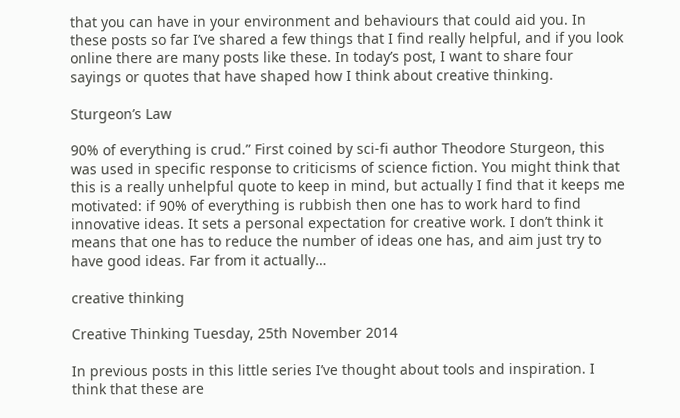that you can have in your environment and behaviours that could aid you. In these posts so far I’ve shared a few things that I find really helpful, and if you look online there are many posts like these. In today’s post, I want to share four sayings or quotes that have shaped how I think about creative thinking.

Sturgeon’s Law

90% of everything is crud.” First coined by sci-fi author Theodore Sturgeon, this was used in specific response to criticisms of science fiction. You might think that this is a really unhelpful quote to keep in mind, but actually I find that it keeps me motivated: if 90% of everything is rubbish then one has to work hard to find innovative ideas. It sets a personal expectation for creative work. I don’t think it means that one has to reduce the number of ideas one has, and aim just try to have good ideas. Far from it actually…

creative thinking

Creative Thinking Tuesday, 25th November 2014

In previous posts in this little series I’ve thought about tools and inspiration. I think that these are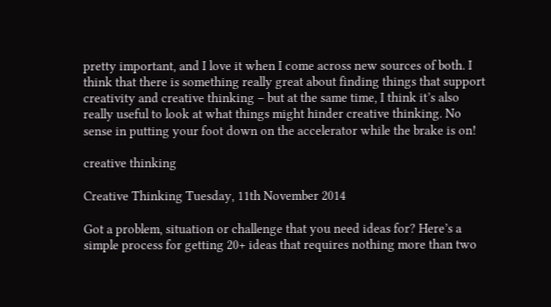pretty important, and I love it when I come across new sources of both. I think that there is something really great about finding things that support creativity and creative thinking – but at the same time, I think it’s also really useful to look at what things might hinder creative thinking. No sense in putting your foot down on the accelerator while the brake is on!

creative thinking

Creative Thinking Tuesday, 11th November 2014

Got a problem, situation or challenge that you need ideas for? Here’s a simple process for getting 20+ ideas that requires nothing more than two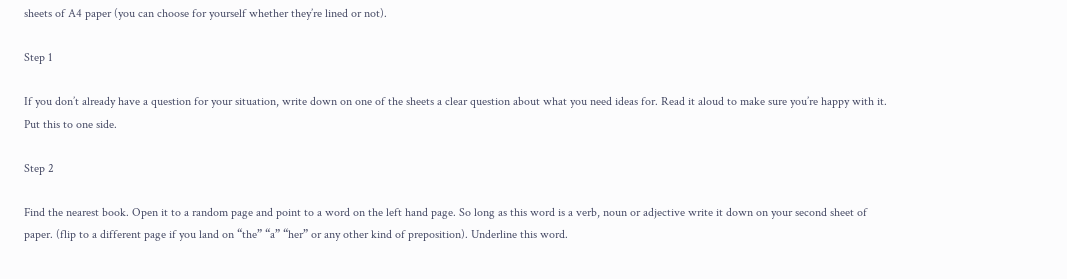sheets of A4 paper (you can choose for yourself whether they’re lined or not).

Step 1

If you don’t already have a question for your situation, write down on one of the sheets a clear question about what you need ideas for. Read it aloud to make sure you’re happy with it. Put this to one side.

Step 2

Find the nearest book. Open it to a random page and point to a word on the left hand page. So long as this word is a verb, noun or adjective write it down on your second sheet of paper. (flip to a different page if you land on “the” “a” “her” or any other kind of preposition). Underline this word.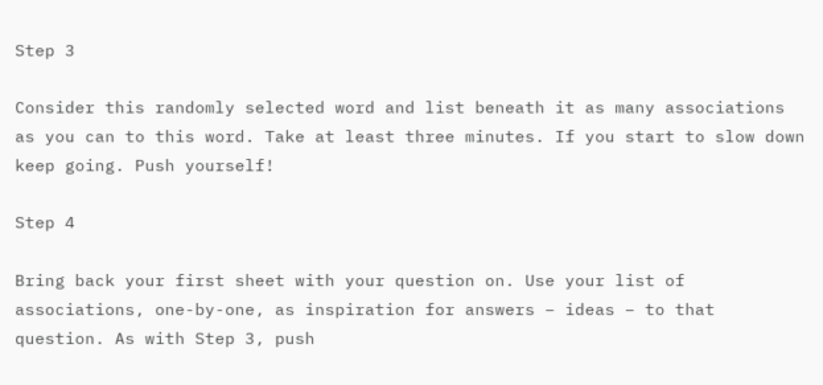Step 3

Consider this randomly selected word and list beneath it as many associations as you can to this word. Take at least three minutes. If you start to slow down keep going. Push yourself!

Step 4

Bring back your first sheet with your question on. Use your list of associations, one-by-one, as inspiration for answers – ideas – to that question. As with Step 3, push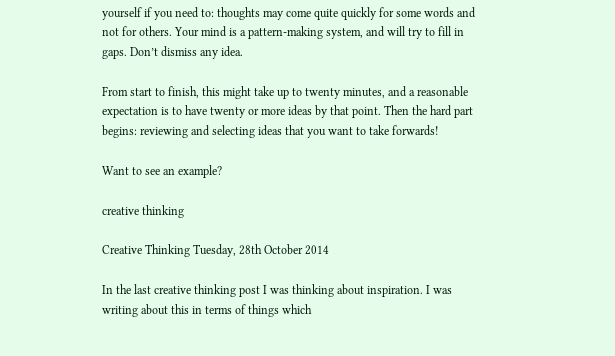yourself if you need to: thoughts may come quite quickly for some words and not for others. Your mind is a pattern-making system, and will try to fill in gaps. Don’t dismiss any idea.

From start to finish, this might take up to twenty minutes, and a reasonable expectation is to have twenty or more ideas by that point. Then the hard part begins: reviewing and selecting ideas that you want to take forwards!

Want to see an example?

creative thinking

Creative Thinking Tuesday, 28th October 2014

In the last creative thinking post I was thinking about inspiration. I was writing about this in terms of things which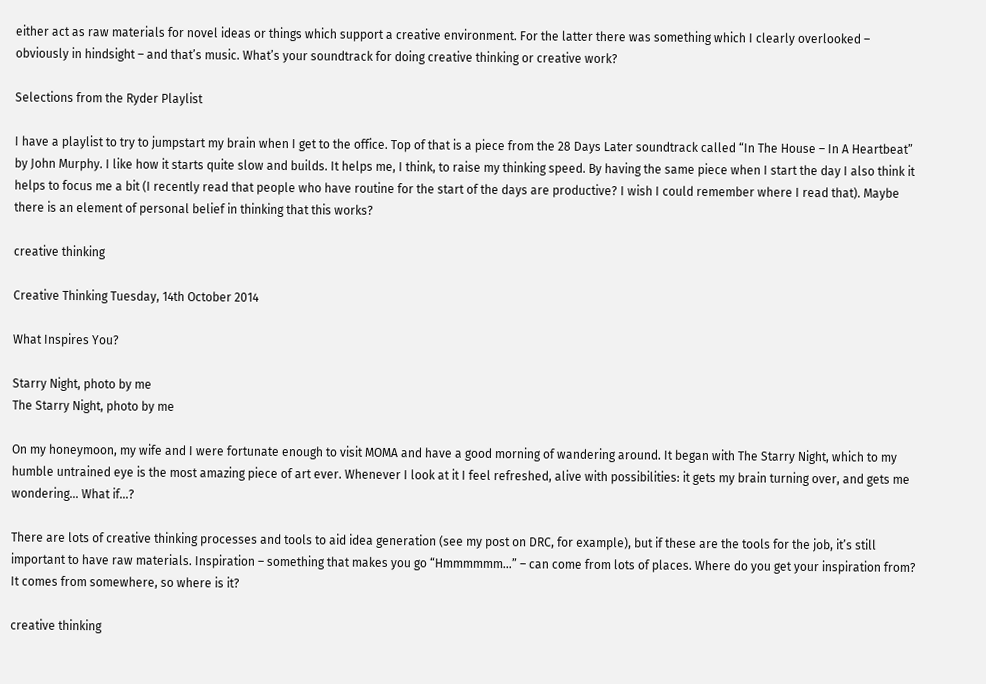either act as raw materials for novel ideas or things which support a creative environment. For the latter there was something which I clearly overlooked – obviously in hindsight – and that’s music. What’s your soundtrack for doing creative thinking or creative work?

Selections from the Ryder Playlist

I have a playlist to try to jumpstart my brain when I get to the office. Top of that is a piece from the 28 Days Later soundtrack called “In The House – In A Heartbeat” by John Murphy. I like how it starts quite slow and builds. It helps me, I think, to raise my thinking speed. By having the same piece when I start the day I also think it helps to focus me a bit (I recently read that people who have routine for the start of the days are productive? I wish I could remember where I read that). Maybe there is an element of personal belief in thinking that this works?

creative thinking

Creative Thinking Tuesday, 14th October 2014

What Inspires You?

Starry Night, photo by me
The Starry Night, photo by me

On my honeymoon, my wife and I were fortunate enough to visit MOMA and have a good morning of wandering around. It began with The Starry Night, which to my humble untrained eye is the most amazing piece of art ever. Whenever I look at it I feel refreshed, alive with possibilities: it gets my brain turning over, and gets me wondering… What if…?

There are lots of creative thinking processes and tools to aid idea generation (see my post on DRC, for example), but if these are the tools for the job, it’s still important to have raw materials. Inspiration – something that makes you go “Hmmmmmm…” – can come from lots of places. Where do you get your inspiration from? It comes from somewhere, so where is it?

creative thinking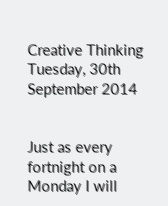Creative Thinking Tuesday, 30th September 2014


Just as every fortnight on a Monday I will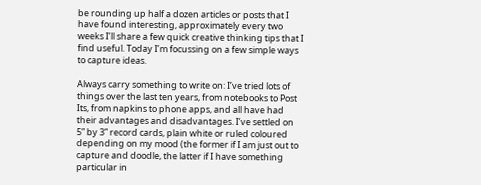be rounding up half a dozen articles or posts that I have found interesting, approximately every two weeks I’ll share a few quick creative thinking tips that I find useful. Today I’m focussing on a few simple ways to capture ideas.

Always carry something to write on: I’ve tried lots of things over the last ten years, from notebooks to Post Its, from napkins to phone apps, and all have had their advantages and disadvantages. I’ve settled on 5” by 3” record cards, plain white or ruled coloured depending on my mood (the former if I am just out to capture and doodle, the latter if I have something particular in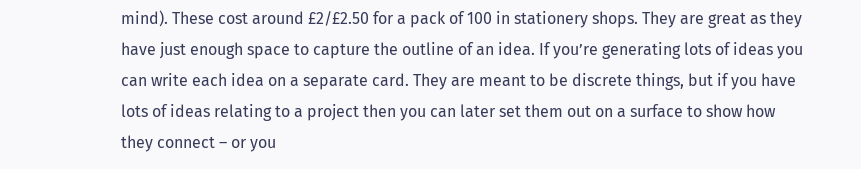mind). These cost around £2/£2.50 for a pack of 100 in stationery shops. They are great as they have just enough space to capture the outline of an idea. If you’re generating lots of ideas you can write each idea on a separate card. They are meant to be discrete things, but if you have lots of ideas relating to a project then you can later set them out on a surface to show how they connect – or you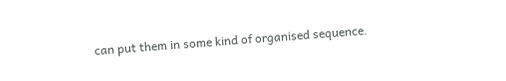can put them in some kind of organised sequence.